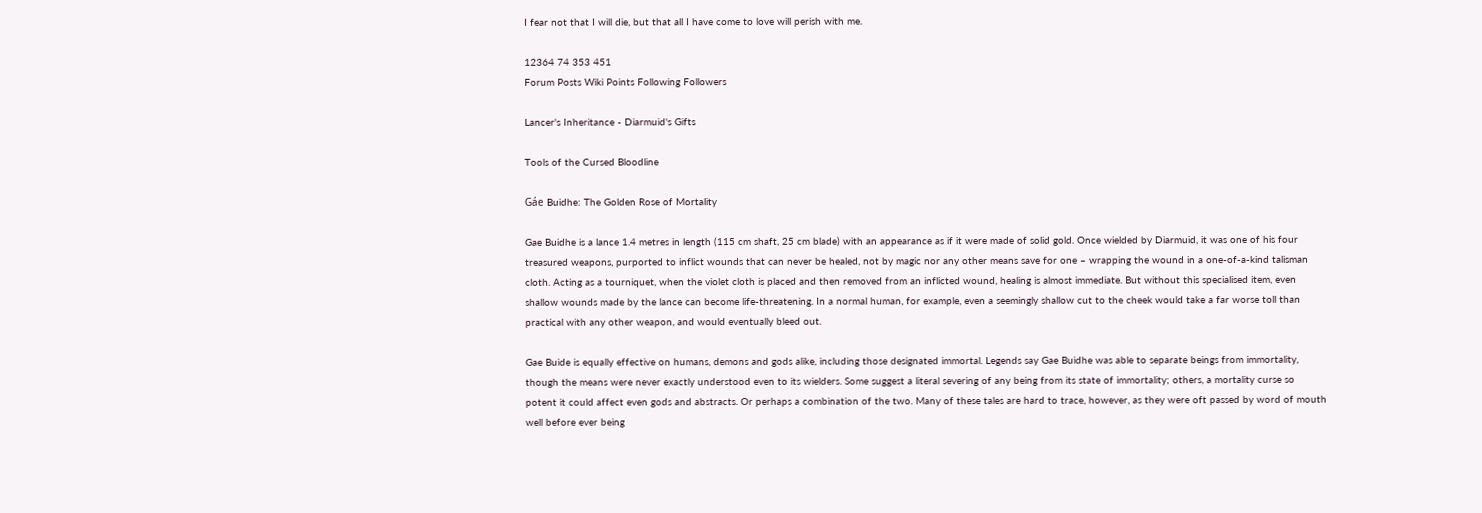I fear not that I will die, but that all I have come to love will perish with me.

12364 74 353 451
Forum Posts Wiki Points Following Followers

Lancer's Inheritance - Diarmuid's Gifts

Tools of the Cursed Bloodline

Gáe Buidhe: The Golden Rose of Mortality

Gae Buidhe is a lance 1.4 metres in length (115 cm shaft, 25 cm blade) with an appearance as if it were made of solid gold. Once wielded by Diarmuid, it was one of his four treasured weapons, purported to inflict wounds that can never be healed, not by magic nor any other means save for one – wrapping the wound in a one-of-a-kind talisman cloth. Acting as a tourniquet, when the violet cloth is placed and then removed from an inflicted wound, healing is almost immediate. But without this specialised item, even shallow wounds made by the lance can become life-threatening. In a normal human, for example, even a seemingly shallow cut to the cheek would take a far worse toll than practical with any other weapon, and would eventually bleed out.

Gae Buide is equally effective on humans, demons and gods alike, including those designated immortal. Legends say Gae Buidhe was able to separate beings from immortality, though the means were never exactly understood even to its wielders. Some suggest a literal severing of any being from its state of immortality; others, a mortality curse so potent it could affect even gods and abstracts. Or perhaps a combination of the two. Many of these tales are hard to trace, however, as they were oft passed by word of mouth well before ever being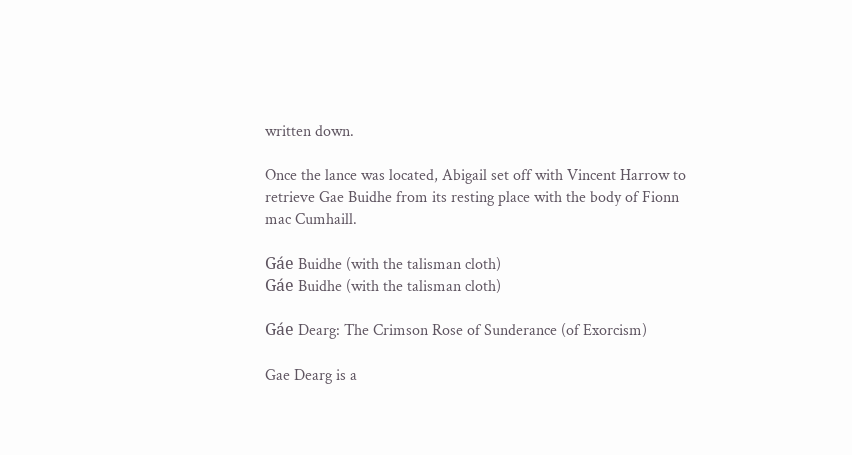written down.

Once the lance was located, Abigail set off with Vincent Harrow to retrieve Gae Buidhe from its resting place with the body of Fionn mac Cumhaill.

Gáe Buidhe (with the talisman cloth)
Gáe Buidhe (with the talisman cloth)

Gáe Dearg: The Crimson Rose of Sunderance (of Exorcism)

Gae Dearg is a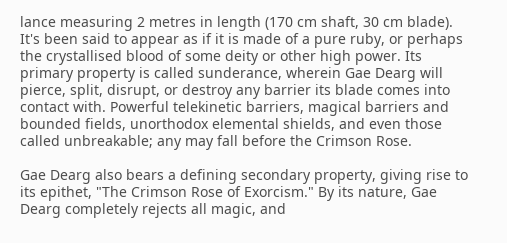lance measuring 2 metres in length (170 cm shaft, 30 cm blade). It's been said to appear as if it is made of a pure ruby, or perhaps the crystallised blood of some deity or other high power. Its primary property is called sunderance, wherein Gae Dearg will pierce, split, disrupt, or destroy any barrier its blade comes into contact with. Powerful telekinetic barriers, magical barriers and bounded fields, unorthodox elemental shields, and even those called unbreakable; any may fall before the Crimson Rose.

Gae Dearg also bears a defining secondary property, giving rise to its epithet, "The Crimson Rose of Exorcism." By its nature, Gae Dearg completely rejects all magic, and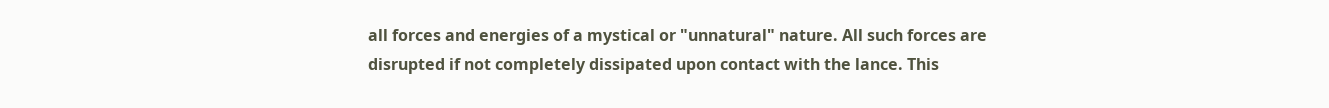all forces and energies of a mystical or "unnatural" nature. All such forces are disrupted if not completely dissipated upon contact with the lance. This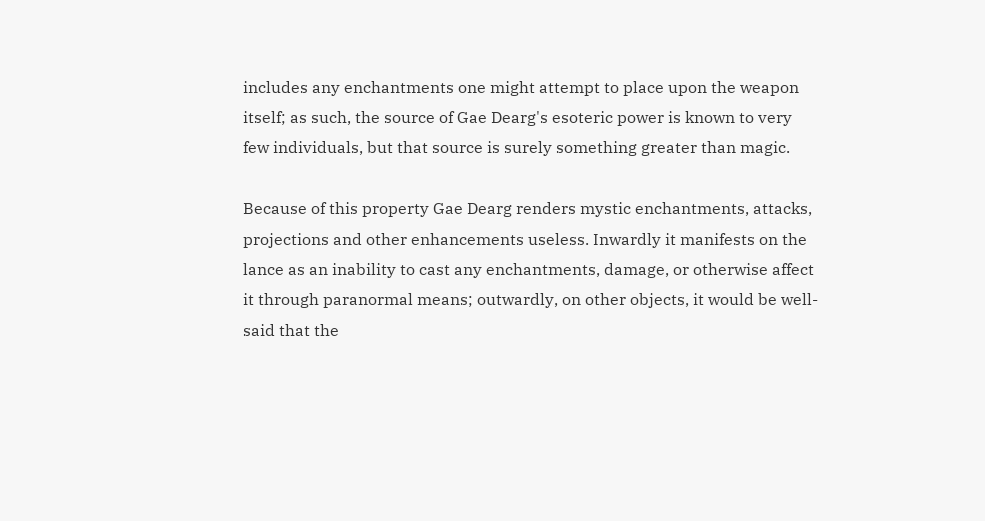includes any enchantments one might attempt to place upon the weapon itself; as such, the source of Gae Dearg's esoteric power is known to very few individuals, but that source is surely something greater than magic.

Because of this property Gae Dearg renders mystic enchantments, attacks, projections and other enhancements useless. Inwardly it manifests on the lance as an inability to cast any enchantments, damage, or otherwise affect it through paranormal means; outwardly, on other objects, it would be well-said that the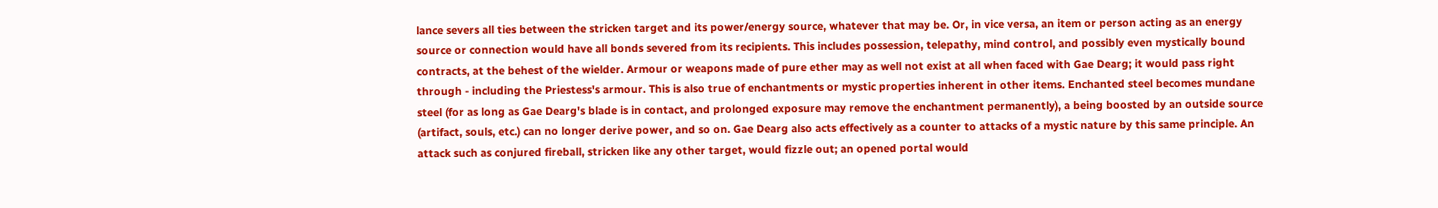lance severs all ties between the stricken target and its power/energy source, whatever that may be. Or, in vice versa, an item or person acting as an energy source or connection would have all bonds severed from its recipients. This includes possession, telepathy, mind control, and possibly even mystically bound contracts, at the behest of the wielder. Armour or weapons made of pure ether may as well not exist at all when faced with Gae Dearg; it would pass right through - including the Priestess's armour. This is also true of enchantments or mystic properties inherent in other items. Enchanted steel becomes mundane steel (for as long as Gae Dearg's blade is in contact, and prolonged exposure may remove the enchantment permanently), a being boosted by an outside source (artifact, souls, etc.) can no longer derive power, and so on. Gae Dearg also acts effectively as a counter to attacks of a mystic nature by this same principle. An attack such as conjured fireball, stricken like any other target, would fizzle out; an opened portal would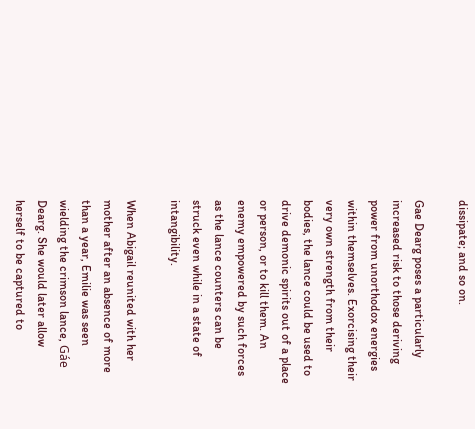dissipate; and so on.

Gae Dearg poses a particularly increased risk to those deriving power from unorthodox energies within themselves. Exorcising their very own strength from their bodies, the lance could be used to drive demonic spirits out of a place or person, or to kill them. An enemy empowered by such forces as the lance counters can be struck even while in a state of intangibility.

When Abigail reunited with her mother after an absence of more than a year, Emilie was seen wielding the crimson lance, Gáe Dearg. She would later allow herself to be captured to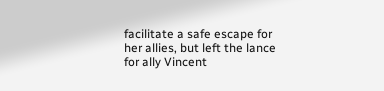facilitate a safe escape for her allies, but left the lance for ally Vincent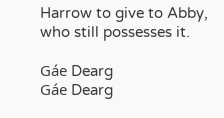Harrow to give to Abby, who still possesses it.

Gáe Dearg
Gáe Dearg